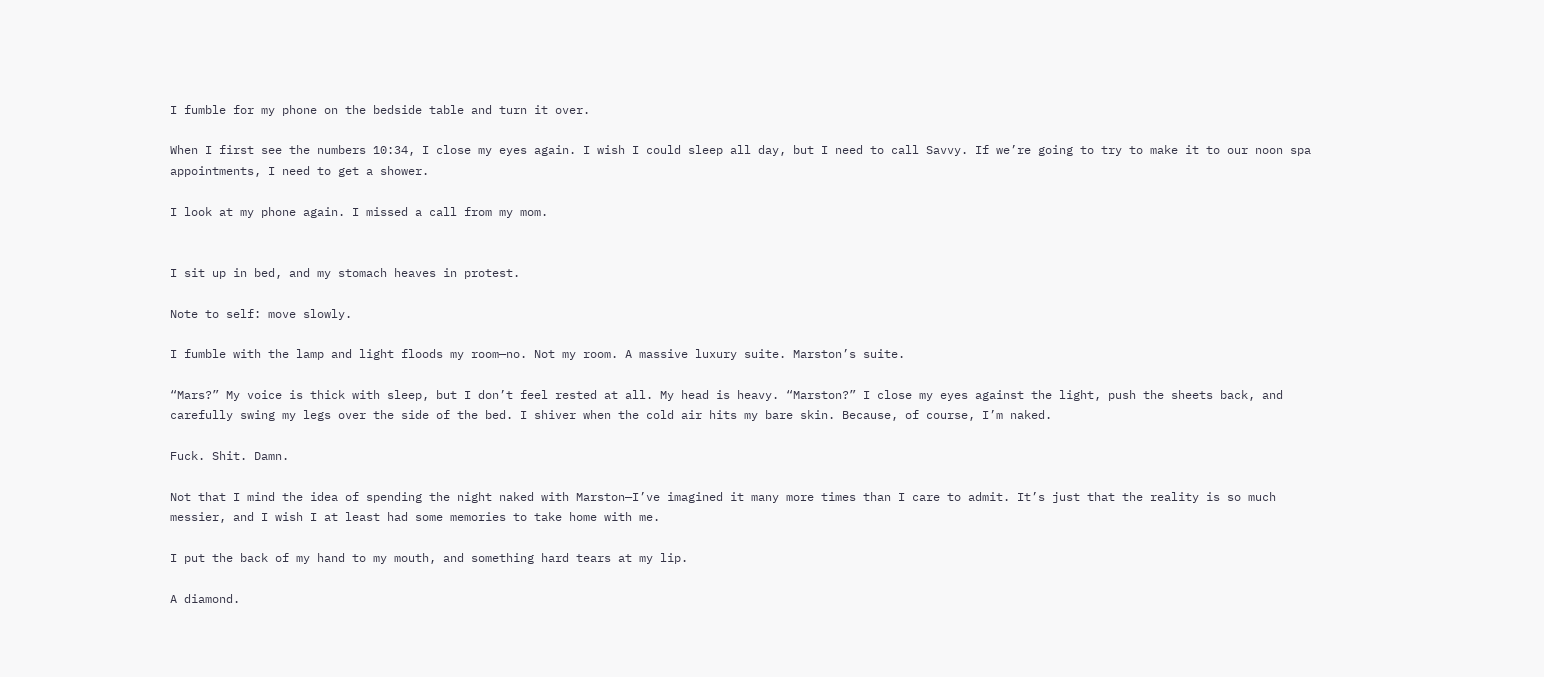I fumble for my phone on the bedside table and turn it over.

When I first see the numbers 10:34, I close my eyes again. I wish I could sleep all day, but I need to call Savvy. If we’re going to try to make it to our noon spa appointments, I need to get a shower.

I look at my phone again. I missed a call from my mom.


I sit up in bed, and my stomach heaves in protest.

Note to self: move slowly.

I fumble with the lamp and light floods my room—no. Not my room. A massive luxury suite. Marston’s suite.

“Mars?” My voice is thick with sleep, but I don’t feel rested at all. My head is heavy. “Marston?” I close my eyes against the light, push the sheets back, and carefully swing my legs over the side of the bed. I shiver when the cold air hits my bare skin. Because, of course, I’m naked.

Fuck. Shit. Damn.

Not that I mind the idea of spending the night naked with Marston—I’ve imagined it many more times than I care to admit. It’s just that the reality is so much messier, and I wish I at least had some memories to take home with me.

I put the back of my hand to my mouth, and something hard tears at my lip.

A diamond.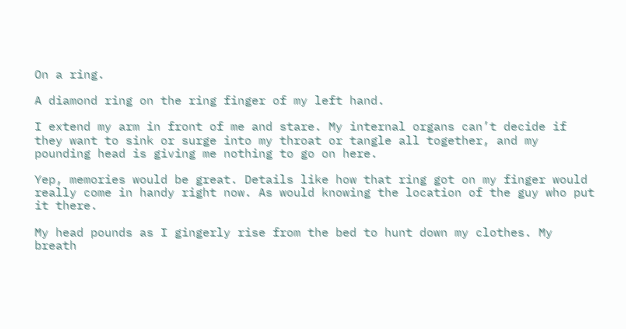On a ring.

A diamond ring on the ring finger of my left hand.

I extend my arm in front of me and stare. My internal organs can’t decide if they want to sink or surge into my throat or tangle all together, and my pounding head is giving me nothing to go on here.

Yep, memories would be great. Details like how that ring got on my finger would really come in handy right now. As would knowing the location of the guy who put it there.

My head pounds as I gingerly rise from the bed to hunt down my clothes. My breath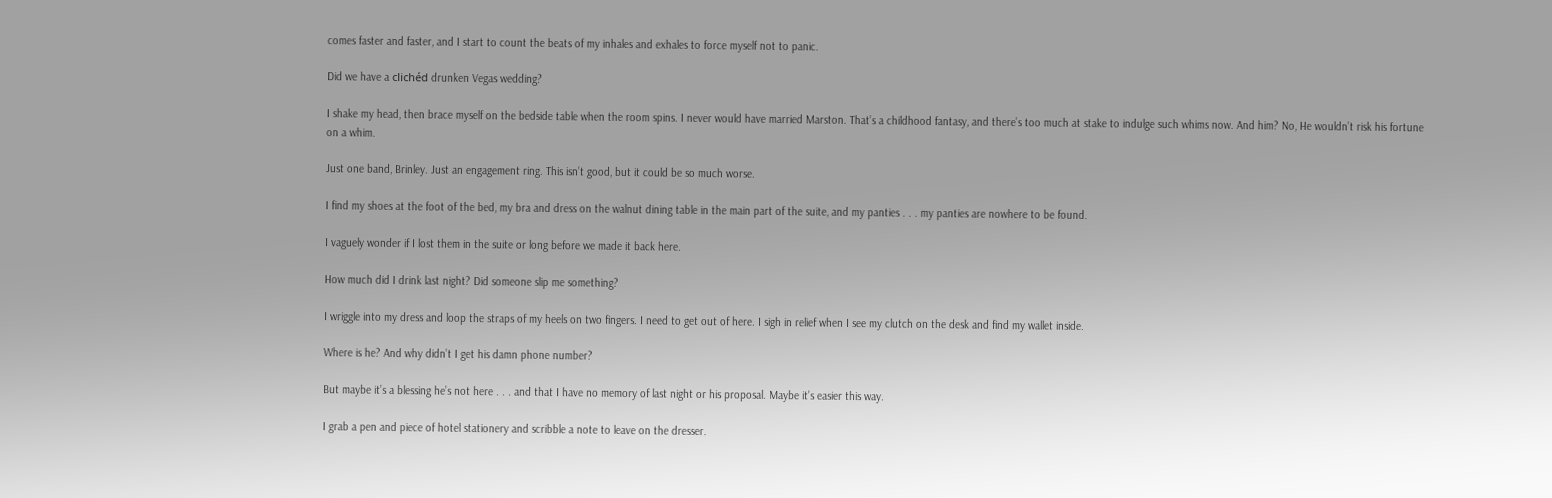comes faster and faster, and I start to count the beats of my inhales and exhales to force myself not to panic.

Did we have a clichéd drunken Vegas wedding?

I shake my head, then brace myself on the bedside table when the room spins. I never would have married Marston. That’s a childhood fantasy, and there’s too much at stake to indulge such whims now. And him? No, He wouldn’t risk his fortune on a whim.

Just one band, Brinley. Just an engagement ring. This isn’t good, but it could be so much worse.

I find my shoes at the foot of the bed, my bra and dress on the walnut dining table in the main part of the suite, and my panties . . . my panties are nowhere to be found.

I vaguely wonder if I lost them in the suite or long before we made it back here.

How much did I drink last night? Did someone slip me something?

I wriggle into my dress and loop the straps of my heels on two fingers. I need to get out of here. I sigh in relief when I see my clutch on the desk and find my wallet inside.

Where is he? And why didn’t I get his damn phone number?

But maybe it’s a blessing he’s not here . . . and that I have no memory of last night or his proposal. Maybe it’s easier this way.

I grab a pen and piece of hotel stationery and scribble a note to leave on the dresser.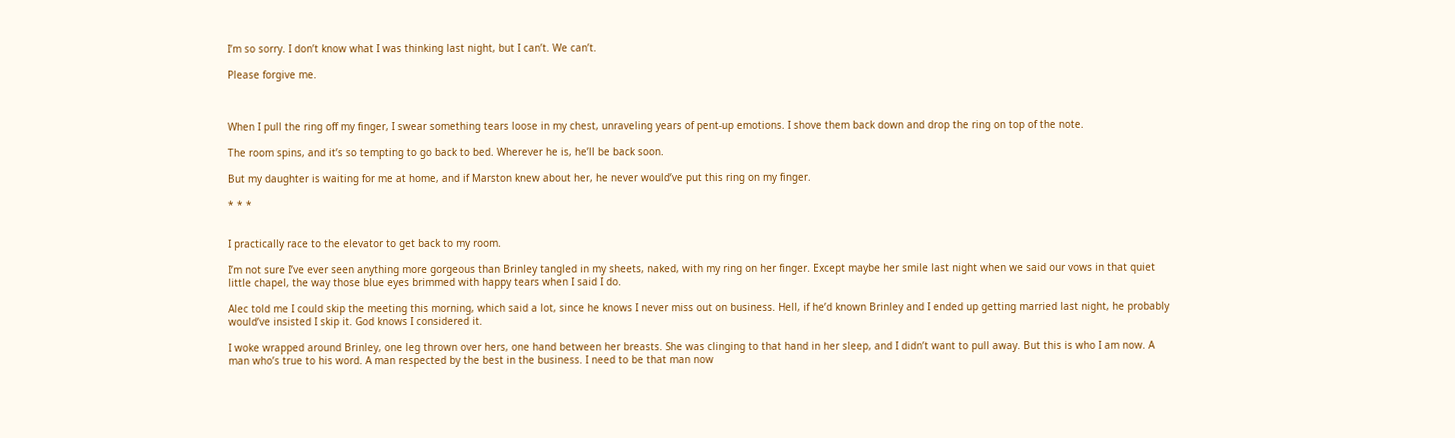I’m so sorry. I don’t know what I was thinking last night, but I can’t. We can’t.

Please forgive me.



When I pull the ring off my finger, I swear something tears loose in my chest, unraveling years of pent-up emotions. I shove them back down and drop the ring on top of the note.

The room spins, and it’s so tempting to go back to bed. Wherever he is, he’ll be back soon.

But my daughter is waiting for me at home, and if Marston knew about her, he never would’ve put this ring on my finger.

* * *


I practically race to the elevator to get back to my room.

I’m not sure I’ve ever seen anything more gorgeous than Brinley tangled in my sheets, naked, with my ring on her finger. Except maybe her smile last night when we said our vows in that quiet little chapel, the way those blue eyes brimmed with happy tears when I said I do.

Alec told me I could skip the meeting this morning, which said a lot, since he knows I never miss out on business. Hell, if he’d known Brinley and I ended up getting married last night, he probably would’ve insisted I skip it. God knows I considered it.

I woke wrapped around Brinley, one leg thrown over hers, one hand between her breasts. She was clinging to that hand in her sleep, and I didn’t want to pull away. But this is who I am now. A man who’s true to his word. A man respected by the best in the business. I need to be that man now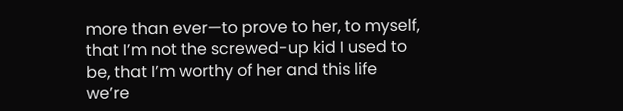more than ever—to prove to her, to myself, that I’m not the screwed-up kid I used to be, that I’m worthy of her and this life we’re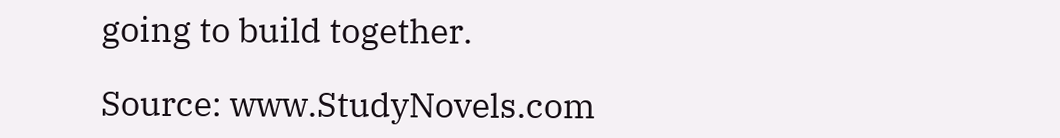going to build together.

Source: www.StudyNovels.com